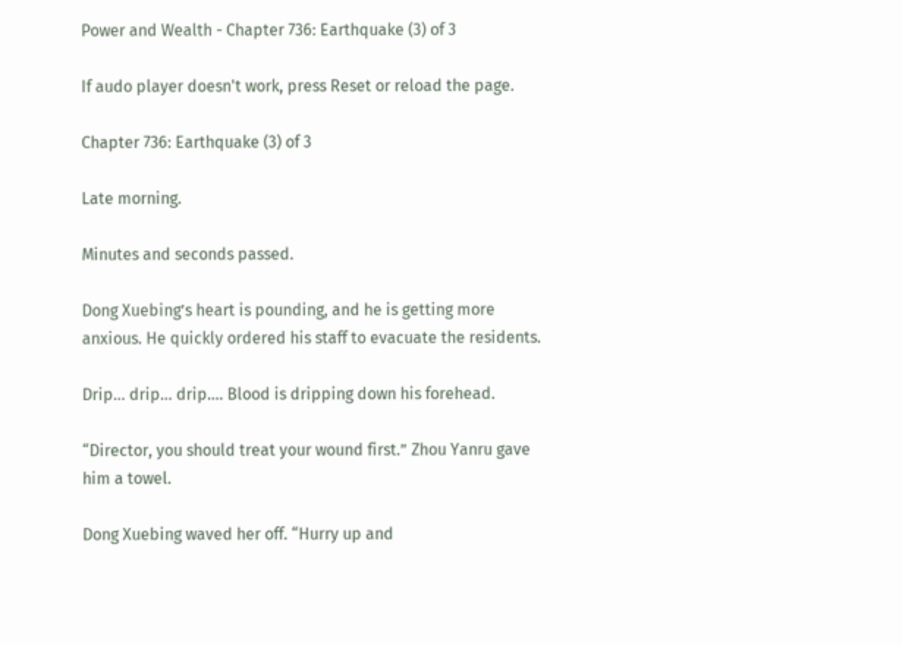Power and Wealth - Chapter 736: Earthquake (3) of 3

If audo player doesn't work, press Reset or reload the page.

Chapter 736: Earthquake (3) of 3

Late morning.

Minutes and seconds passed.

Dong Xuebing’s heart is pounding, and he is getting more anxious. He quickly ordered his staff to evacuate the residents.

Drip… drip… drip…. Blood is dripping down his forehead.

“Director, you should treat your wound first.” Zhou Yanru gave him a towel.

Dong Xuebing waved her off. “Hurry up and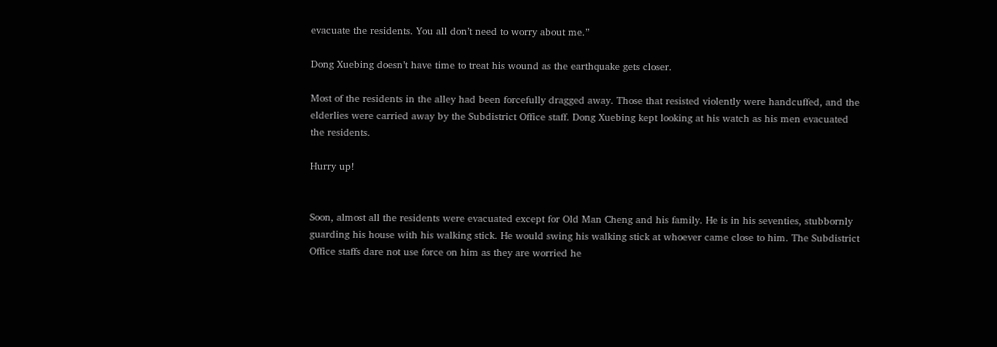evacuate the residents. You all don’t need to worry about me.”

Dong Xuebing doesn’t have time to treat his wound as the earthquake gets closer.

Most of the residents in the alley had been forcefully dragged away. Those that resisted violently were handcuffed, and the elderlies were carried away by the Subdistrict Office staff. Dong Xuebing kept looking at his watch as his men evacuated the residents.

Hurry up!


Soon, almost all the residents were evacuated except for Old Man Cheng and his family. He is in his seventies, stubbornly guarding his house with his walking stick. He would swing his walking stick at whoever came close to him. The Subdistrict Office staffs dare not use force on him as they are worried he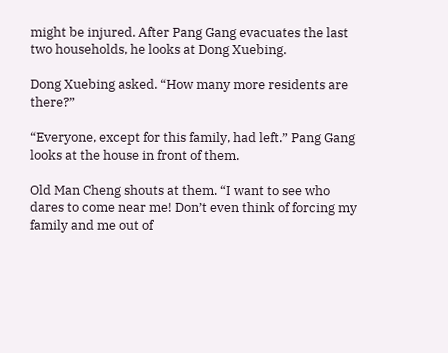might be injured. After Pang Gang evacuates the last two households, he looks at Dong Xuebing.

Dong Xuebing asked. “How many more residents are there?”

“Everyone, except for this family, had left.” Pang Gang looks at the house in front of them.

Old Man Cheng shouts at them. “I want to see who dares to come near me! Don’t even think of forcing my family and me out of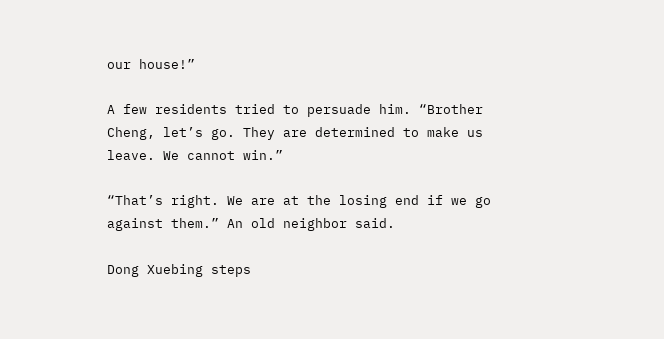our house!”

A few residents tried to persuade him. “Brother Cheng, let’s go. They are determined to make us leave. We cannot win.”

“That’s right. We are at the losing end if we go against them.” An old neighbor said.

Dong Xuebing steps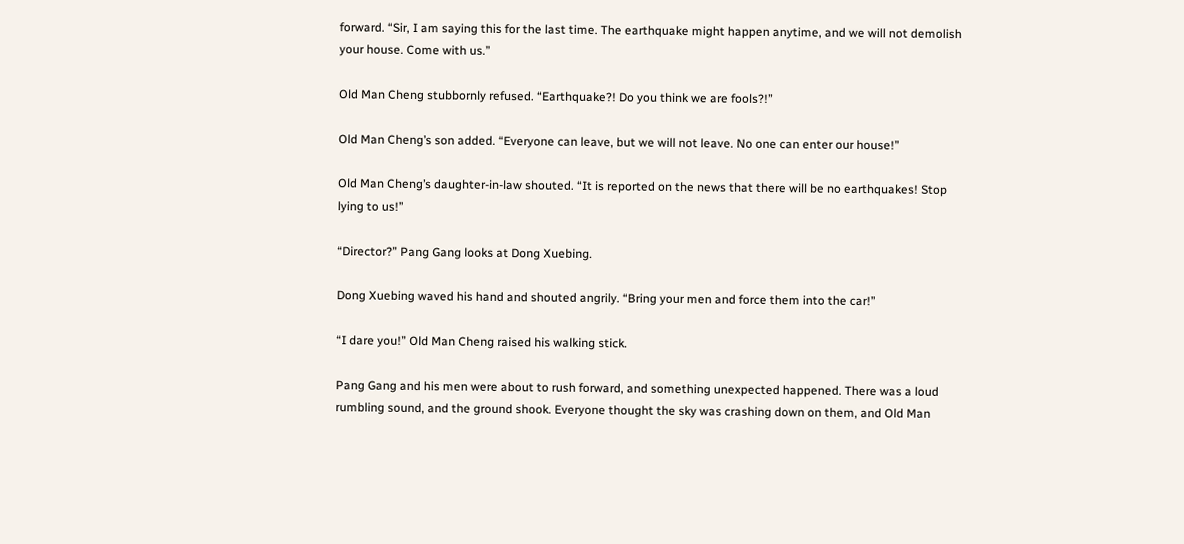forward. “Sir, I am saying this for the last time. The earthquake might happen anytime, and we will not demolish your house. Come with us.”

Old Man Cheng stubbornly refused. “Earthquake?! Do you think we are fools?!”

Old Man Cheng’s son added. “Everyone can leave, but we will not leave. No one can enter our house!”

Old Man Cheng’s daughter-in-law shouted. “It is reported on the news that there will be no earthquakes! Stop lying to us!”

“Director?” Pang Gang looks at Dong Xuebing.

Dong Xuebing waved his hand and shouted angrily. “Bring your men and force them into the car!”

“I dare you!” Old Man Cheng raised his walking stick.

Pang Gang and his men were about to rush forward, and something unexpected happened. There was a loud rumbling sound, and the ground shook. Everyone thought the sky was crashing down on them, and Old Man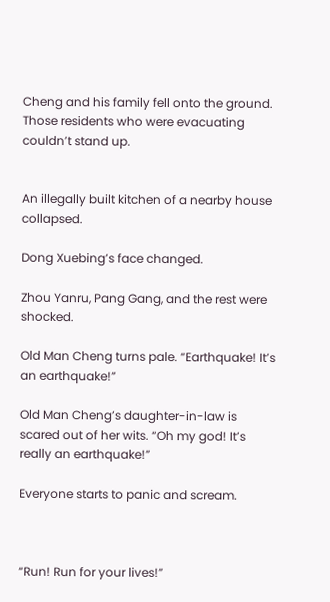Cheng and his family fell onto the ground. Those residents who were evacuating couldn’t stand up.


An illegally built kitchen of a nearby house collapsed.

Dong Xuebing’s face changed.

Zhou Yanru, Pang Gang, and the rest were shocked.

Old Man Cheng turns pale. “Earthquake! It’s an earthquake!”

Old Man Cheng’s daughter-in-law is scared out of her wits. “Oh my god! It’s really an earthquake!”

Everyone starts to panic and scream.



“Run! Run for your lives!”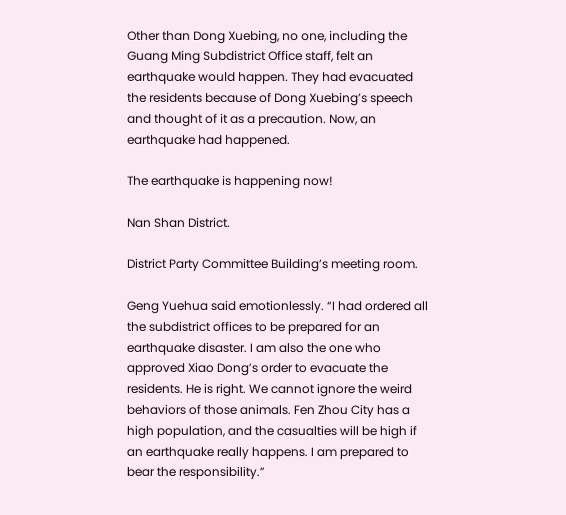Other than Dong Xuebing, no one, including the Guang Ming Subdistrict Office staff, felt an earthquake would happen. They had evacuated the residents because of Dong Xuebing’s speech and thought of it as a precaution. Now, an earthquake had happened.

The earthquake is happening now!

Nan Shan District.

District Party Committee Building’s meeting room.

Geng Yuehua said emotionlessly. “I had ordered all the subdistrict offices to be prepared for an earthquake disaster. I am also the one who approved Xiao Dong’s order to evacuate the residents. He is right. We cannot ignore the weird behaviors of those animals. Fen Zhou City has a high population, and the casualties will be high if an earthquake really happens. I am prepared to bear the responsibility.”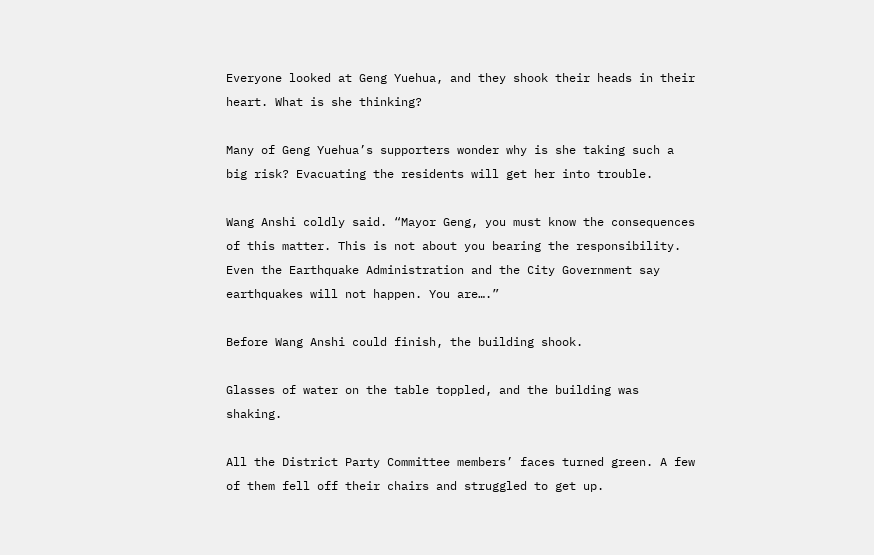Everyone looked at Geng Yuehua, and they shook their heads in their heart. What is she thinking?

Many of Geng Yuehua’s supporters wonder why is she taking such a big risk? Evacuating the residents will get her into trouble.

Wang Anshi coldly said. “Mayor Geng, you must know the consequences of this matter. This is not about you bearing the responsibility. Even the Earthquake Administration and the City Government say earthquakes will not happen. You are….”

Before Wang Anshi could finish, the building shook.

Glasses of water on the table toppled, and the building was shaking.

All the District Party Committee members’ faces turned green. A few of them fell off their chairs and struggled to get up.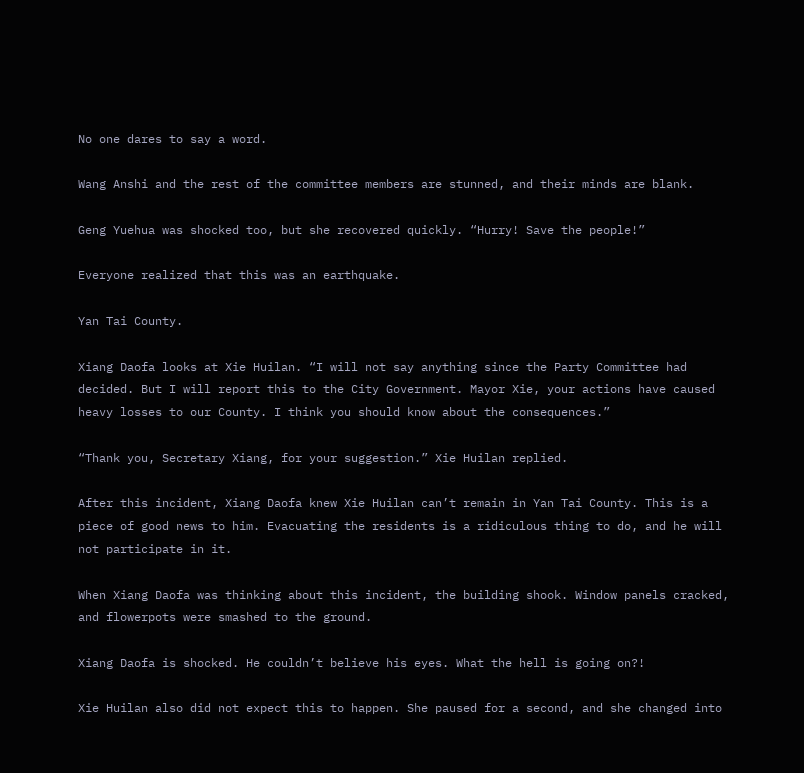No one dares to say a word.

Wang Anshi and the rest of the committee members are stunned, and their minds are blank.

Geng Yuehua was shocked too, but she recovered quickly. “Hurry! Save the people!”

Everyone realized that this was an earthquake.

Yan Tai County.

Xiang Daofa looks at Xie Huilan. “I will not say anything since the Party Committee had decided. But I will report this to the City Government. Mayor Xie, your actions have caused heavy losses to our County. I think you should know about the consequences.”

“Thank you, Secretary Xiang, for your suggestion.” Xie Huilan replied.

After this incident, Xiang Daofa knew Xie Huilan can’t remain in Yan Tai County. This is a piece of good news to him. Evacuating the residents is a ridiculous thing to do, and he will not participate in it.

When Xiang Daofa was thinking about this incident, the building shook. Window panels cracked, and flowerpots were smashed to the ground.

Xiang Daofa is shocked. He couldn’t believe his eyes. What the hell is going on?!

Xie Huilan also did not expect this to happen. She paused for a second, and she changed into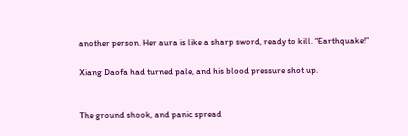another person. Her aura is like a sharp sword, ready to kill. “Earthquake!”

Xiang Daofa had turned pale, and his blood pressure shot up.


The ground shook, and panic spread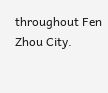throughout Fen Zhou City.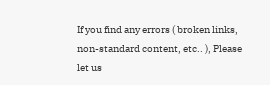If you find any errors ( broken links, non-standard content, etc.. ), Please let us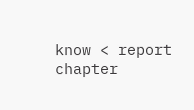know < report chapter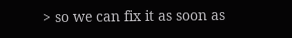> so we can fix it as soon as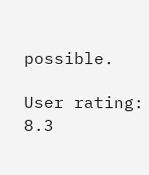possible.

User rating: 8.3